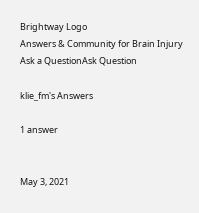Brightway Logo
Answers & Community for Brain Injury
Ask a QuestionAsk Question

klie_fm's Answers

1 answer


May 3, 2021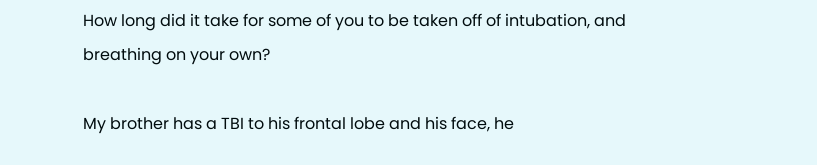How long did it take for some of you to be taken off of intubation, and breathing on your own?

My brother has a TBI to his frontal lobe and his face, he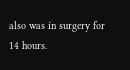also was in surgery for 14 hours.